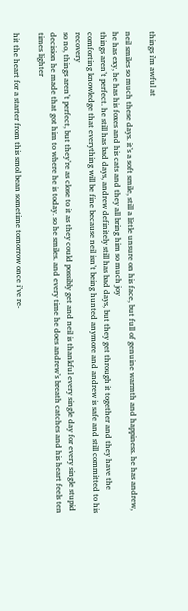things i'm awful at

neil smiles so much these days. it’s a soft smile, still a little unsure on his face, but full of genuine warmth and happiness. he has andrew, he has exy, he has his foxes and his cats and they all bring him so much joy
things aren’t perfect. he still has bad days, andrew definitely still has bad days, but they get through it together and they have the comforting knowledge that everything will be fine because neil isn’t being hunted anymore and andrew is safe and still committed to his recovery
so no, things aren’t perfect, but they’re as close to it as they could possibly get and neil is thankful every single day for every single stupid decision he made that got him to where he is today. so he smiles. and every time he does andrew’s breath catches and his heart feels ten times lighter

hit the heart for a starter from this smol bean sometime tomorrow once i’ve re-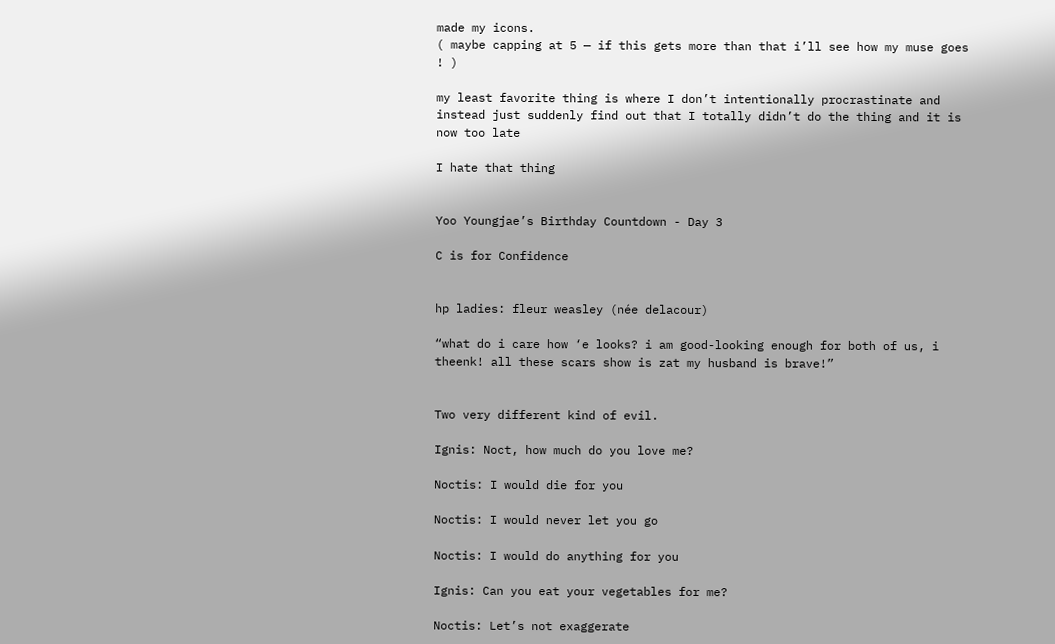made my icons.
( maybe capping at 5 — if this gets more than that i’ll see how my muse goes ! )

my least favorite thing is where I don’t intentionally procrastinate and instead just suddenly find out that I totally didn’t do the thing and it is now too late

I hate that thing


Yoo Youngjae’s Birthday Countdown - Day 3

C is for Confidence


hp ladies: fleur weasley (née delacour)

“what do i care how ‘e looks? i am good-looking enough for both of us, i theenk! all these scars show is zat my husband is brave!”


Two very different kind of evil.

Ignis: Noct, how much do you love me?

Noctis: I would die for you

Noctis: I would never let you go

Noctis: I would do anything for you

Ignis: Can you eat your vegetables for me?

Noctis: Let’s not exaggerate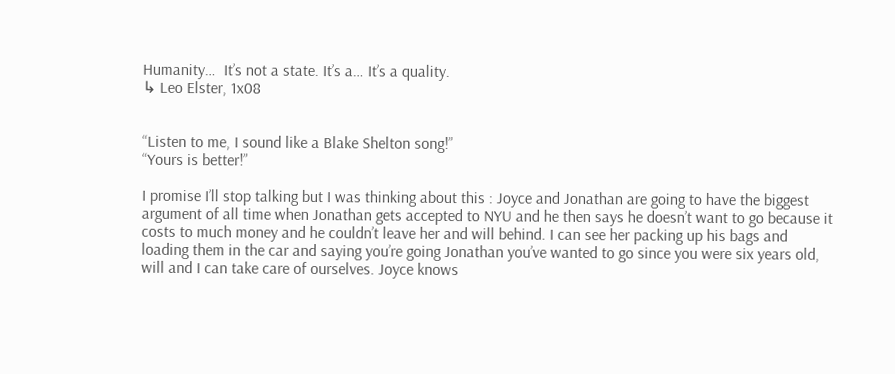Humanity…  It’s not a state. It’s a… It’s a quality.
↳ Leo Elster, 1x08


“Listen to me, I sound like a Blake Shelton song!”
“Yours is better!”

I promise I’ll stop talking but I was thinking about this : Joyce and Jonathan are going to have the biggest argument of all time when Jonathan gets accepted to NYU and he then says he doesn’t want to go because it costs to much money and he couldn’t leave her and will behind. I can see her packing up his bags and loading them in the car and saying you’re going Jonathan you’ve wanted to go since you were six years old, will and I can take care of ourselves. Joyce knows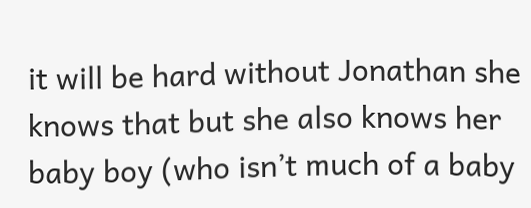it will be hard without Jonathan she knows that but she also knows her baby boy (who isn’t much of a baby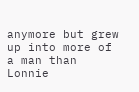anymore but grew up into more of a man than Lonnie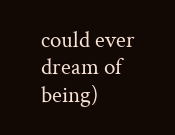could ever dream of being)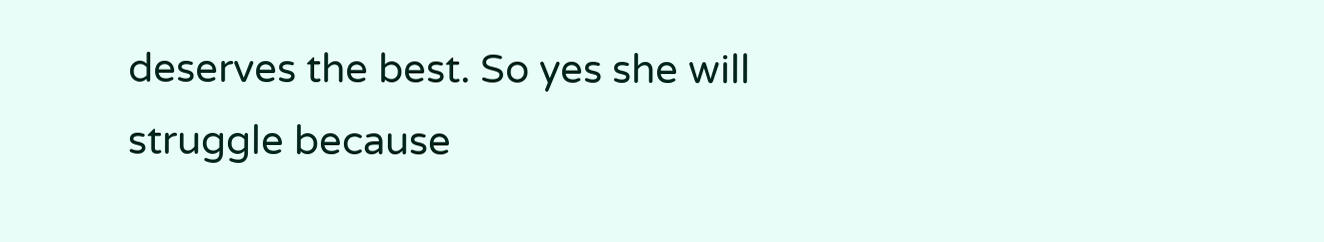deserves the best. So yes she will struggle because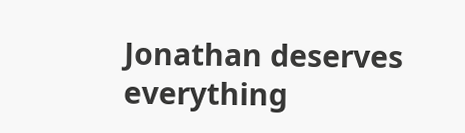Jonathan deserves everything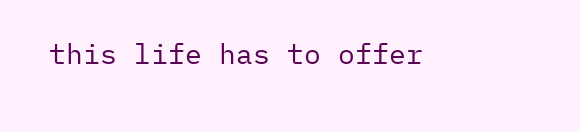this life has to offer